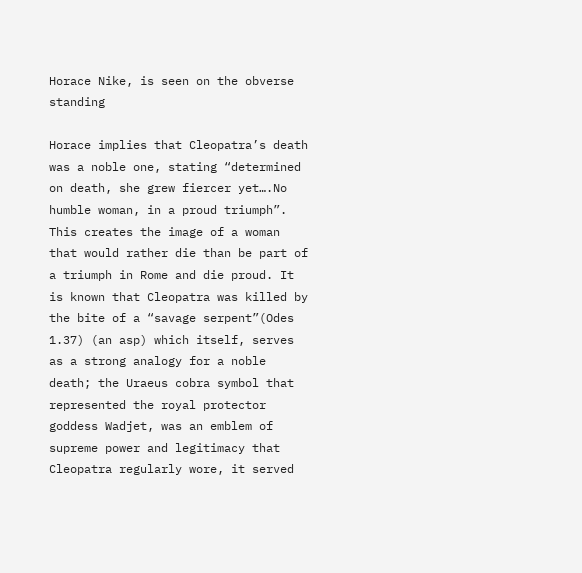Horace Nike, is seen on the obverse standing

Horace implies that Cleopatra’s death was a noble one, stating “determined on death, she grew fiercer yet….No humble woman, in a proud triumph”. This creates the image of a woman that would rather die than be part of a triumph in Rome and die proud. It is known that Cleopatra was killed by the bite of a “savage serpent”(Odes 1.37) (an asp) which itself, serves as a strong analogy for a noble death; the Uraeus cobra symbol that represented the royal protector goddess Wadjet, was an emblem of supreme power and legitimacy that Cleopatra regularly wore, it served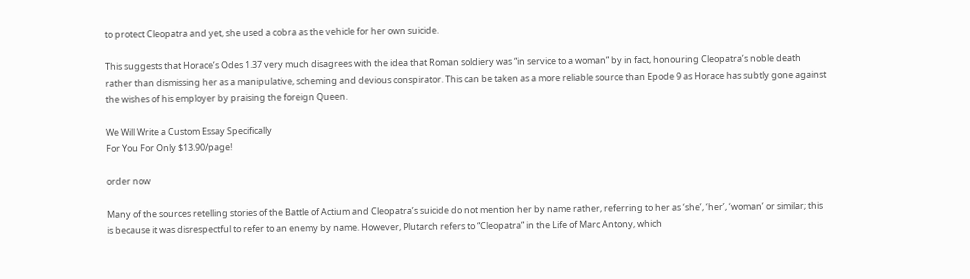to protect Cleopatra and yet, she used a cobra as the vehicle for her own suicide.

This suggests that Horace’s Odes 1.37 very much disagrees with the idea that Roman soldiery was “in service to a woman” by in fact, honouring Cleopatra’s noble death rather than dismissing her as a manipulative, scheming and devious conspirator. This can be taken as a more reliable source than Epode 9 as Horace has subtly gone against the wishes of his employer by praising the foreign Queen.

We Will Write a Custom Essay Specifically
For You For Only $13.90/page!

order now

Many of the sources retelling stories of the Battle of Actium and Cleopatra’s suicide do not mention her by name rather, referring to her as ‘she’, ‘her’, ‘woman’ or similar; this is because it was disrespectful to refer to an enemy by name. However, Plutarch refers to “Cleopatra” in the Life of Marc Antony, which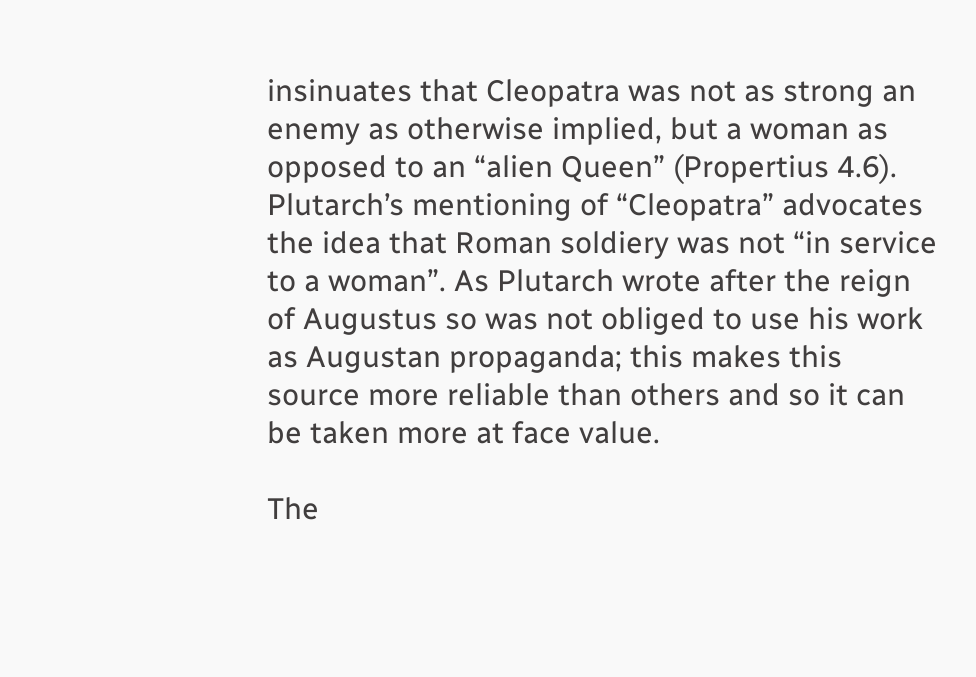insinuates that Cleopatra was not as strong an enemy as otherwise implied, but a woman as opposed to an “alien Queen” (Propertius 4.6). Plutarch’s mentioning of “Cleopatra” advocates the idea that Roman soldiery was not “in service to a woman”. As Plutarch wrote after the reign of Augustus so was not obliged to use his work as Augustan propaganda; this makes this source more reliable than others and so it can be taken more at face value.

The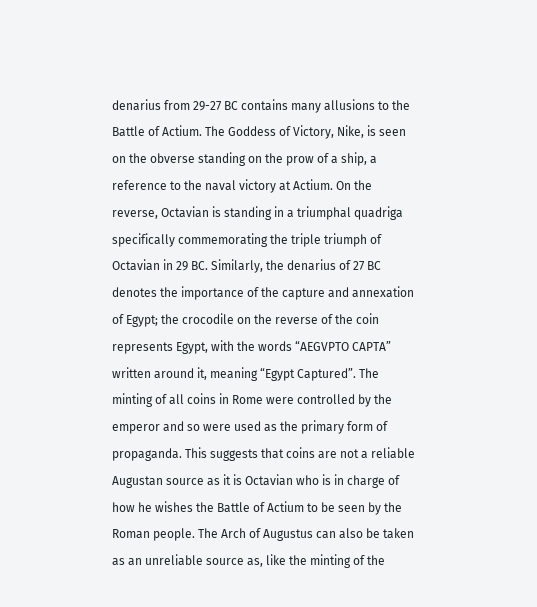denarius from 29-27 BC contains many allusions to the Battle of Actium. The Goddess of Victory, Nike, is seen on the obverse standing on the prow of a ship, a reference to the naval victory at Actium. On the reverse, Octavian is standing in a triumphal quadriga specifically commemorating the triple triumph of Octavian in 29 BC. Similarly, the denarius of 27 BC denotes the importance of the capture and annexation of Egypt; the crocodile on the reverse of the coin represents Egypt, with the words “AEGVPTO CAPTA” written around it, meaning “Egypt Captured”. The minting of all coins in Rome were controlled by the emperor and so were used as the primary form of propaganda. This suggests that coins are not a reliable Augustan source as it is Octavian who is in charge of how he wishes the Battle of Actium to be seen by the Roman people. The Arch of Augustus can also be taken as an unreliable source as, like the minting of the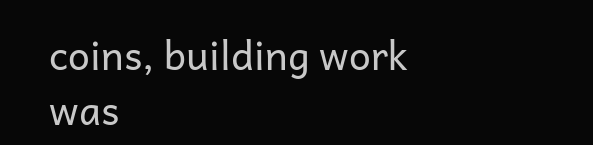coins, building work was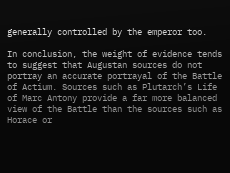generally controlled by the emperor too.

In conclusion, the weight of evidence tends to suggest that Augustan sources do not portray an accurate portrayal of the Battle of Actium. Sources such as Plutarch’s Life of Marc Antony provide a far more balanced view of the Battle than the sources such as Horace or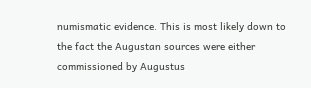numismatic evidence. This is most likely down to the fact the Augustan sources were either commissioned by Augustus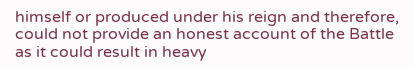himself or produced under his reign and therefore, could not provide an honest account of the Battle as it could result in heavy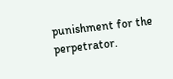punishment for the perpetrator.